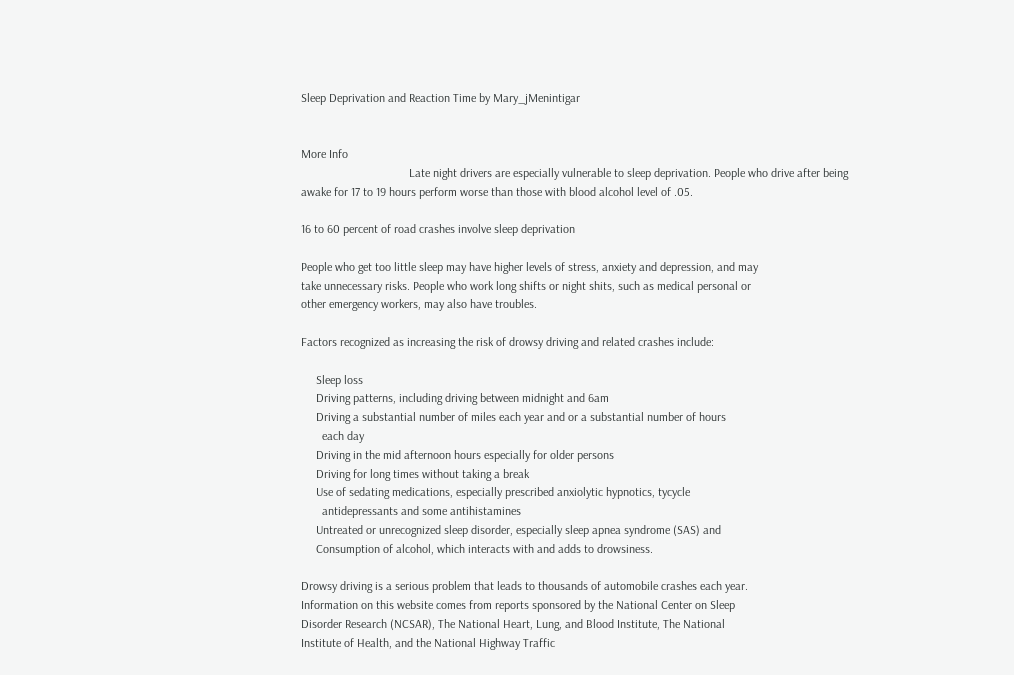Sleep Deprivation and Reaction Time by Mary_jMenintigar


More Info
                                    Late night drivers are especially vulnerable to sleep deprivation. People who drive after being
awake for 17 to 19 hours perform worse than those with blood alcohol level of .05.

16 to 60 percent of road crashes involve sleep deprivation

People who get too little sleep may have higher levels of stress, anxiety and depression, and may
take unnecessary risks. People who work long shifts or night shits, such as medical personal or
other emergency workers, may also have troubles.

Factors recognized as increasing the risk of drowsy driving and related crashes include:

     Sleep loss
     Driving patterns, including driving between midnight and 6am
     Driving a substantial number of miles each year and or a substantial number of hours
       each day
     Driving in the mid afternoon hours especially for older persons
     Driving for long times without taking a break
     Use of sedating medications, especially prescribed anxiolytic hypnotics, tycycle
       antidepressants and some antihistamines
     Untreated or unrecognized sleep disorder, especially sleep apnea syndrome (SAS) and
     Consumption of alcohol, which interacts with and adds to drowsiness.

Drowsy driving is a serious problem that leads to thousands of automobile crashes each year.
Information on this website comes from reports sponsored by the National Center on Sleep
Disorder Research (NCSAR), The National Heart, Lung, and Blood Institute, The National
Institute of Health, and the National Highway Traffic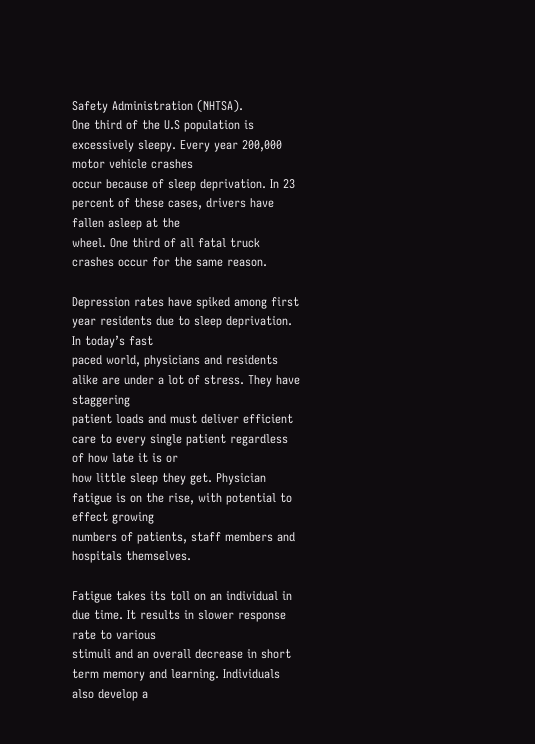Safety Administration (NHTSA).
One third of the U.S population is excessively sleepy. Every year 200,000 motor vehicle crashes
occur because of sleep deprivation. In 23 percent of these cases, drivers have fallen asleep at the
wheel. One third of all fatal truck crashes occur for the same reason.

Depression rates have spiked among first year residents due to sleep deprivation. In today’s fast
paced world, physicians and residents alike are under a lot of stress. They have staggering
patient loads and must deliver efficient care to every single patient regardless of how late it is or
how little sleep they get. Physician fatigue is on the rise, with potential to effect growing
numbers of patients, staff members and hospitals themselves.

Fatigue takes its toll on an individual in due time. It results in slower response rate to various
stimuli and an overall decrease in short term memory and learning. Individuals also develop a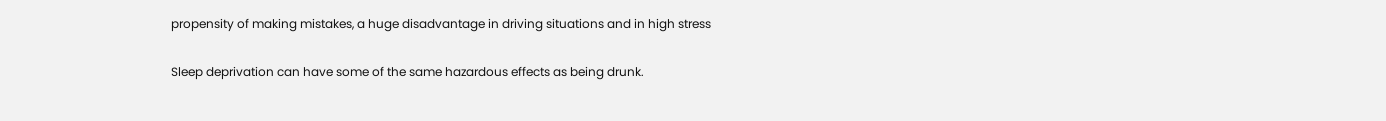propensity of making mistakes, a huge disadvantage in driving situations and in high stress

Sleep deprivation can have some of the same hazardous effects as being drunk.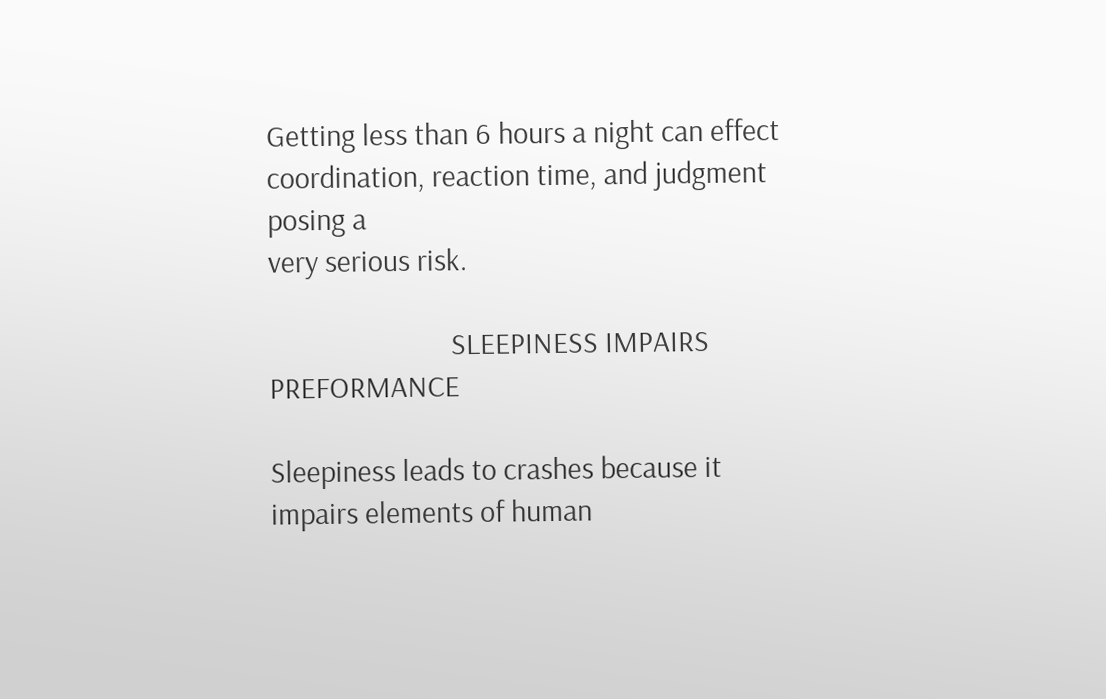Getting less than 6 hours a night can effect coordination, reaction time, and judgment posing a
very serious risk.

                          SLEEPINESS IMPAIRS PREFORMANCE

Sleepiness leads to crashes because it impairs elements of human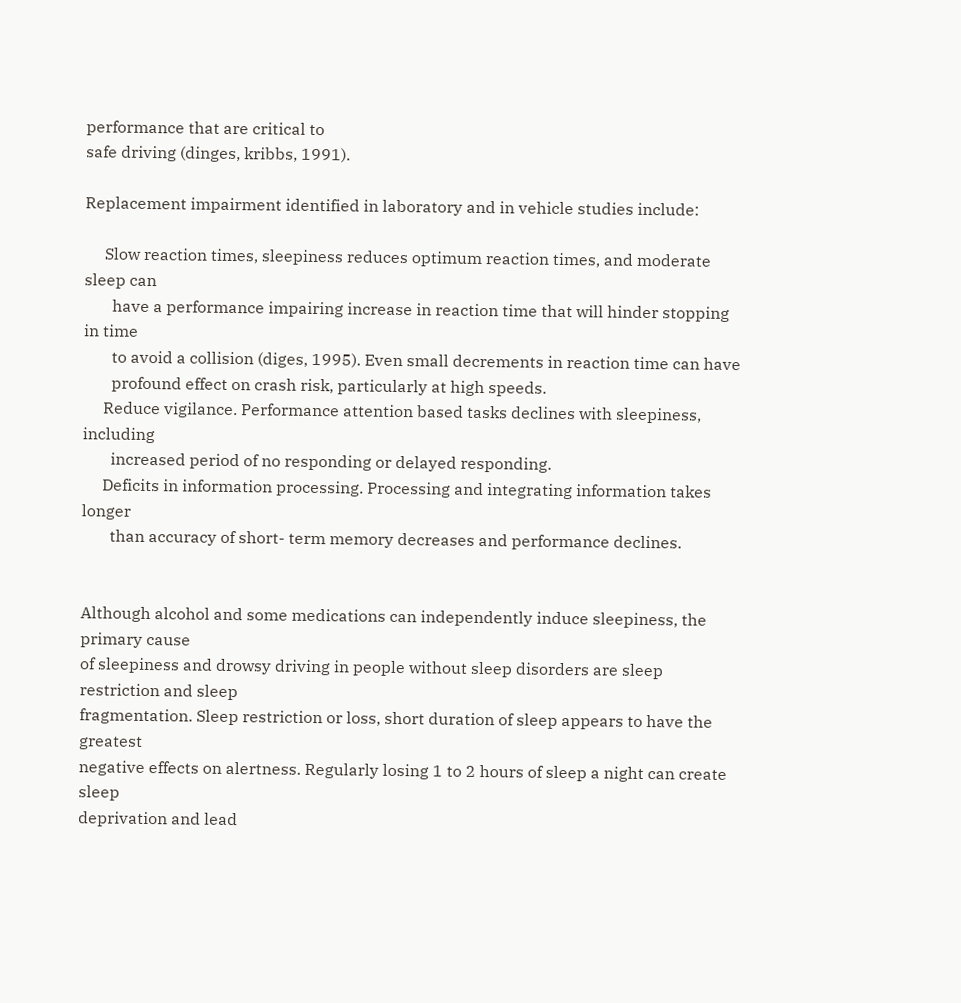performance that are critical to
safe driving (dinges, kribbs, 1991).

Replacement impairment identified in laboratory and in vehicle studies include:

     Slow reaction times, sleepiness reduces optimum reaction times, and moderate sleep can
       have a performance impairing increase in reaction time that will hinder stopping in time
       to avoid a collision (diges, 1995). Even small decrements in reaction time can have
       profound effect on crash risk, particularly at high speeds.
     Reduce vigilance. Performance attention based tasks declines with sleepiness, including
       increased period of no responding or delayed responding.
     Deficits in information processing. Processing and integrating information takes longer
       than accuracy of short- term memory decreases and performance declines.


Although alcohol and some medications can independently induce sleepiness, the primary cause
of sleepiness and drowsy driving in people without sleep disorders are sleep restriction and sleep
fragmentation. Sleep restriction or loss, short duration of sleep appears to have the greatest
negative effects on alertness. Regularly losing 1 to 2 hours of sleep a night can create sleep
deprivation and lead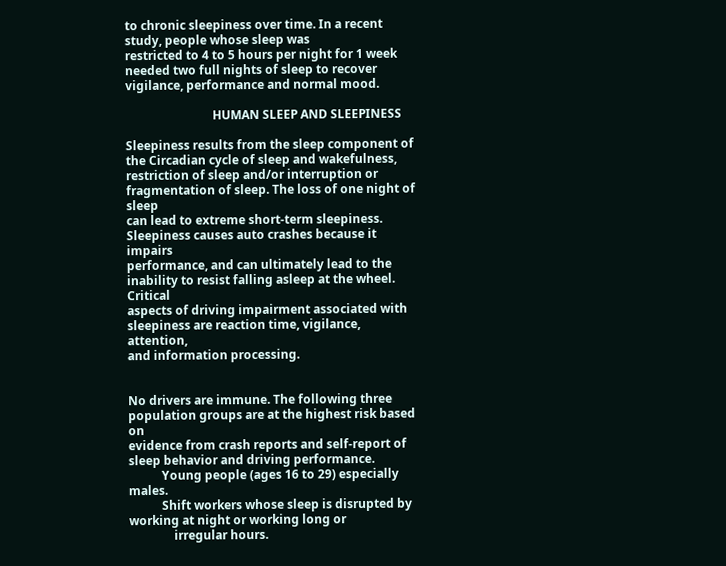to chronic sleepiness over time. In a recent study, people whose sleep was
restricted to 4 to 5 hours per night for 1 week needed two full nights of sleep to recover
vigilance, performance and normal mood.

                             HUMAN SLEEP AND SLEEPINESS

Sleepiness results from the sleep component of the Circadian cycle of sleep and wakefulness,
restriction of sleep and/or interruption or fragmentation of sleep. The loss of one night of sleep
can lead to extreme short-term sleepiness. Sleepiness causes auto crashes because it impairs
performance, and can ultimately lead to the inability to resist falling asleep at the wheel. Critical
aspects of driving impairment associated with sleepiness are reaction time, vigilance, attention,
and information processing.


No drivers are immune. The following three population groups are at the highest risk based on
evidence from crash reports and self-report of sleep behavior and driving performance.
           Young people (ages 16 to 29) especially males.
           Shift workers whose sleep is disrupted by working at night or working long or
               irregular hours.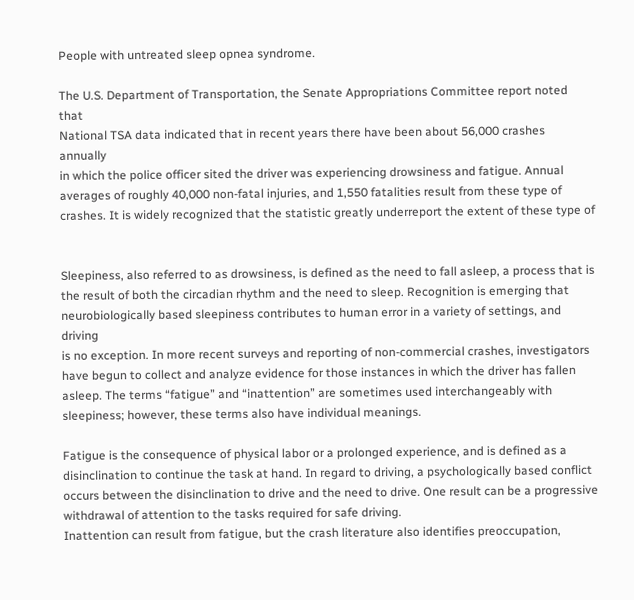People with untreated sleep opnea syndrome.

The U.S. Department of Transportation, the Senate Appropriations Committee report noted that
National TSA data indicated that in recent years there have been about 56,000 crashes annually
in which the police officer sited the driver was experiencing drowsiness and fatigue. Annual
averages of roughly 40,000 non-fatal injuries, and 1,550 fatalities result from these type of
crashes. It is widely recognized that the statistic greatly underreport the extent of these type of


Sleepiness, also referred to as drowsiness, is defined as the need to fall asleep, a process that is
the result of both the circadian rhythm and the need to sleep. Recognition is emerging that
neurobiologically based sleepiness contributes to human error in a variety of settings, and driving
is no exception. In more recent surveys and reporting of non-commercial crashes, investigators
have begun to collect and analyze evidence for those instances in which the driver has fallen
asleep. The terms “fatigue” and “inattention” are sometimes used interchangeably with
sleepiness; however, these terms also have individual meanings.

Fatigue is the consequence of physical labor or a prolonged experience, and is defined as a
disinclination to continue the task at hand. In regard to driving, a psychologically based conflict
occurs between the disinclination to drive and the need to drive. One result can be a progressive
withdrawal of attention to the tasks required for safe driving.
Inattention can result from fatigue, but the crash literature also identifies preoccupation,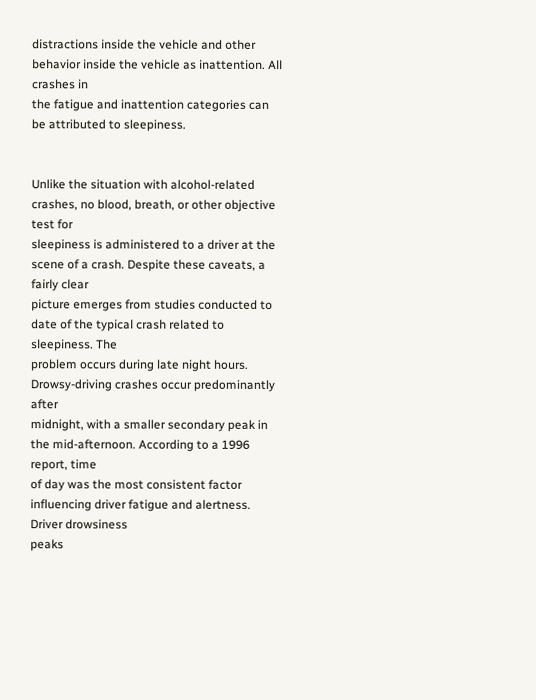distractions inside the vehicle and other behavior inside the vehicle as inattention. All crashes in
the fatigue and inattention categories can be attributed to sleepiness.


Unlike the situation with alcohol-related crashes, no blood, breath, or other objective test for
sleepiness is administered to a driver at the scene of a crash. Despite these caveats, a fairly clear
picture emerges from studies conducted to date of the typical crash related to sleepiness. The
problem occurs during late night hours. Drowsy-driving crashes occur predominantly after
midnight, with a smaller secondary peak in the mid-afternoon. According to a 1996 report, time
of day was the most consistent factor influencing driver fatigue and alertness. Driver drowsiness
peaks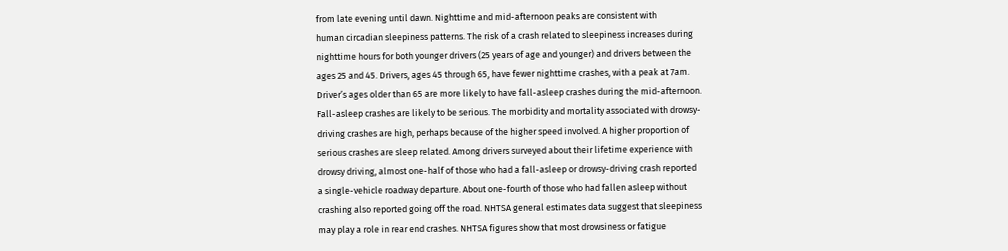from late evening until dawn. Nighttime and mid-afternoon peaks are consistent with
human circadian sleepiness patterns. The risk of a crash related to sleepiness increases during
nighttime hours for both younger drivers (25 years of age and younger) and drivers between the
ages 25 and 45. Drivers, ages 45 through 65, have fewer nighttime crashes, with a peak at 7am.
Driver’s ages older than 65 are more likely to have fall-asleep crashes during the mid-afternoon.
Fall-asleep crashes are likely to be serious. The morbidity and mortality associated with drowsy-
driving crashes are high, perhaps because of the higher speed involved. A higher proportion of
serious crashes are sleep related. Among drivers surveyed about their lifetime experience with
drowsy driving, almost one-half of those who had a fall-asleep or drowsy-driving crash reported
a single-vehicle roadway departure. About one-fourth of those who had fallen asleep without
crashing also reported going off the road. NHTSA general estimates data suggest that sleepiness
may play a role in rear end crashes. NHTSA figures show that most drowsiness or fatigue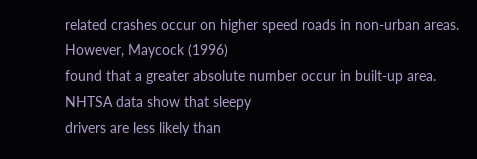related crashes occur on higher speed roads in non-urban areas. However, Maycock (1996)
found that a greater absolute number occur in built-up area. NHTSA data show that sleepy
drivers are less likely than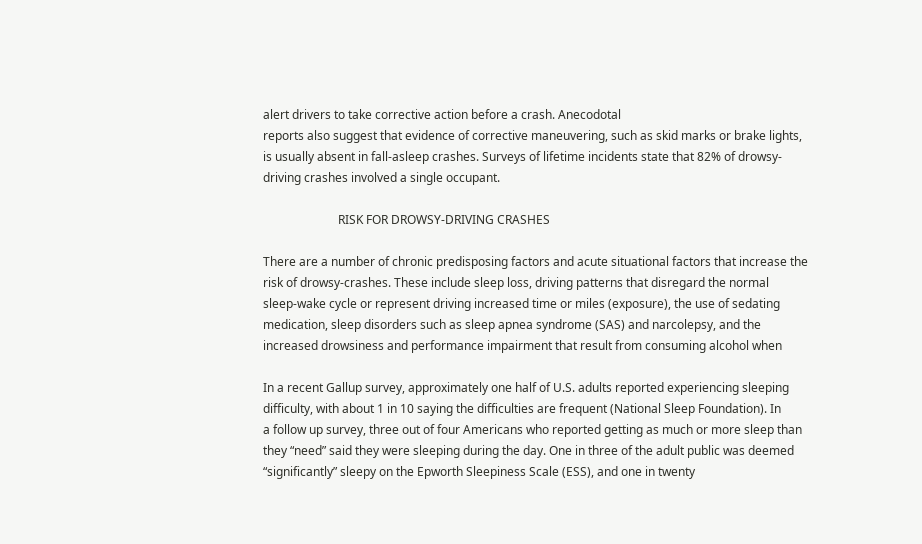alert drivers to take corrective action before a crash. Anecodotal
reports also suggest that evidence of corrective maneuvering, such as skid marks or brake lights,
is usually absent in fall-asleep crashes. Surveys of lifetime incidents state that 82% of drowsy-
driving crashes involved a single occupant.

                         RISK FOR DROWSY-DRIVING CRASHES

There are a number of chronic predisposing factors and acute situational factors that increase the
risk of drowsy-crashes. These include sleep loss, driving patterns that disregard the normal
sleep-wake cycle or represent driving increased time or miles (exposure), the use of sedating
medication, sleep disorders such as sleep apnea syndrome (SAS) and narcolepsy, and the
increased drowsiness and performance impairment that result from consuming alcohol when

In a recent Gallup survey, approximately one half of U.S. adults reported experiencing sleeping
difficulty, with about 1 in 10 saying the difficulties are frequent (National Sleep Foundation). In
a follow up survey, three out of four Americans who reported getting as much or more sleep than
they “need” said they were sleeping during the day. One in three of the adult public was deemed
“significantly” sleepy on the Epworth Sleepiness Scale (ESS), and one in twenty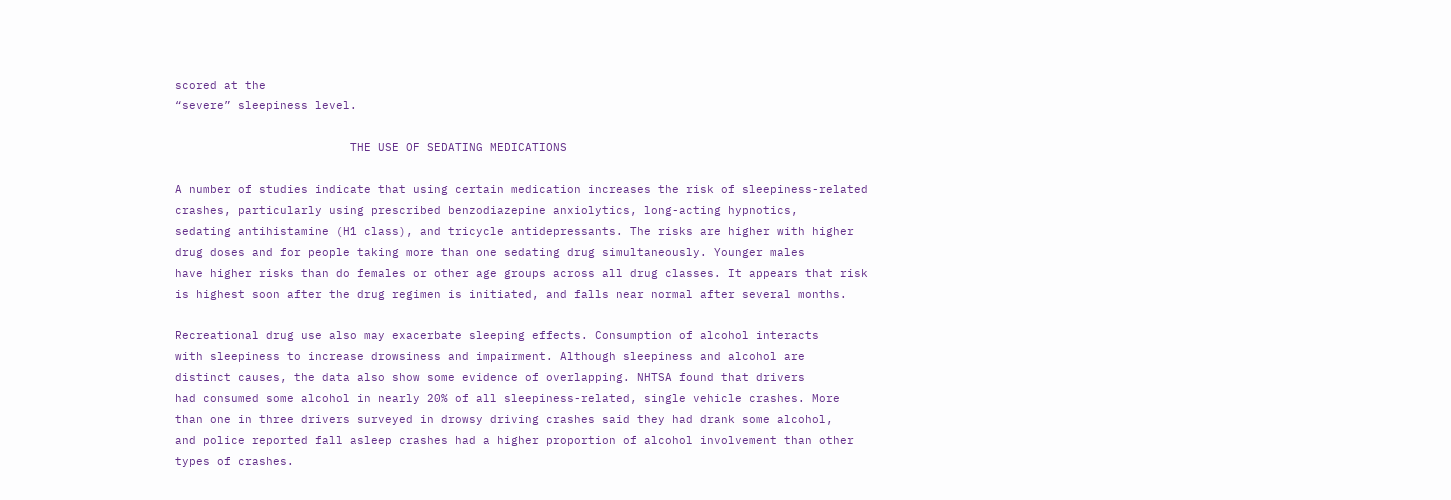scored at the
“severe” sleepiness level.

                         THE USE OF SEDATING MEDICATIONS

A number of studies indicate that using certain medication increases the risk of sleepiness-related
crashes, particularly using prescribed benzodiazepine anxiolytics, long-acting hypnotics,
sedating antihistamine (H1 class), and tricycle antidepressants. The risks are higher with higher
drug doses and for people taking more than one sedating drug simultaneously. Younger males
have higher risks than do females or other age groups across all drug classes. It appears that risk
is highest soon after the drug regimen is initiated, and falls near normal after several months.

Recreational drug use also may exacerbate sleeping effects. Consumption of alcohol interacts
with sleepiness to increase drowsiness and impairment. Although sleepiness and alcohol are
distinct causes, the data also show some evidence of overlapping. NHTSA found that drivers
had consumed some alcohol in nearly 20% of all sleepiness-related, single vehicle crashes. More
than one in three drivers surveyed in drowsy driving crashes said they had drank some alcohol,
and police reported fall asleep crashes had a higher proportion of alcohol involvement than other
types of crashes.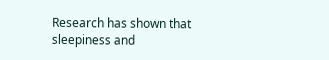Research has shown that sleepiness and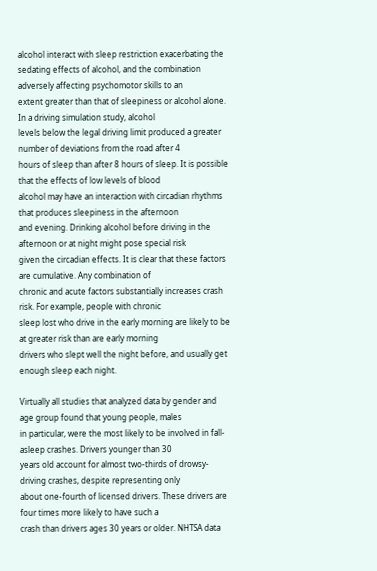alcohol interact with sleep restriction exacerbating the
sedating effects of alcohol, and the combination adversely affecting psychomotor skills to an
extent greater than that of sleepiness or alcohol alone. In a driving simulation study, alcohol
levels below the legal driving limit produced a greater number of deviations from the road after 4
hours of sleep than after 8 hours of sleep. It is possible that the effects of low levels of blood
alcohol may have an interaction with circadian rhythms that produces sleepiness in the afternoon
and evening. Drinking alcohol before driving in the afternoon or at night might pose special risk
given the circadian effects. It is clear that these factors are cumulative. Any combination of
chronic and acute factors substantially increases crash risk. For example, people with chronic
sleep lost who drive in the early morning are likely to be at greater risk than are early morning
drivers who slept well the night before, and usually get enough sleep each night.

Virtually all studies that analyzed data by gender and age group found that young people, males
in particular, were the most likely to be involved in fall-asleep crashes. Drivers younger than 30
years old account for almost two-thirds of drowsy-driving crashes, despite representing only
about one-fourth of licensed drivers. These drivers are four times more likely to have such a
crash than drivers ages 30 years or older. NHTSA data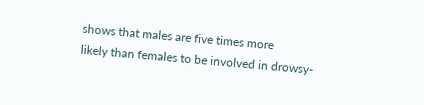shows that males are five times more
likely than females to be involved in drowsy-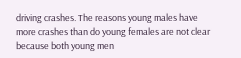driving crashes. The reasons young males have
more crashes than do young females are not clear because both young men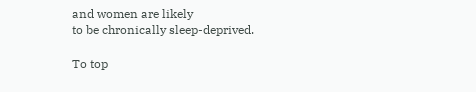and women are likely
to be chronically sleep-deprived.

To top